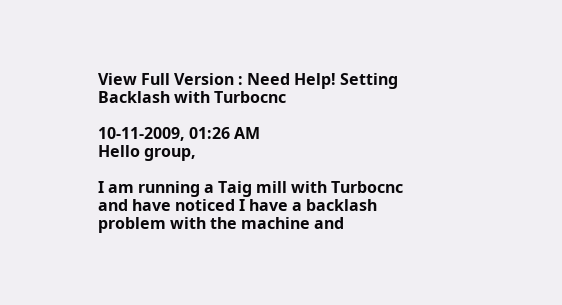View Full Version : Need Help! Setting Backlash with Turbocnc

10-11-2009, 01:26 AM
Hello group,

I am running a Taig mill with Turbocnc and have noticed I have a backlash problem with the machine and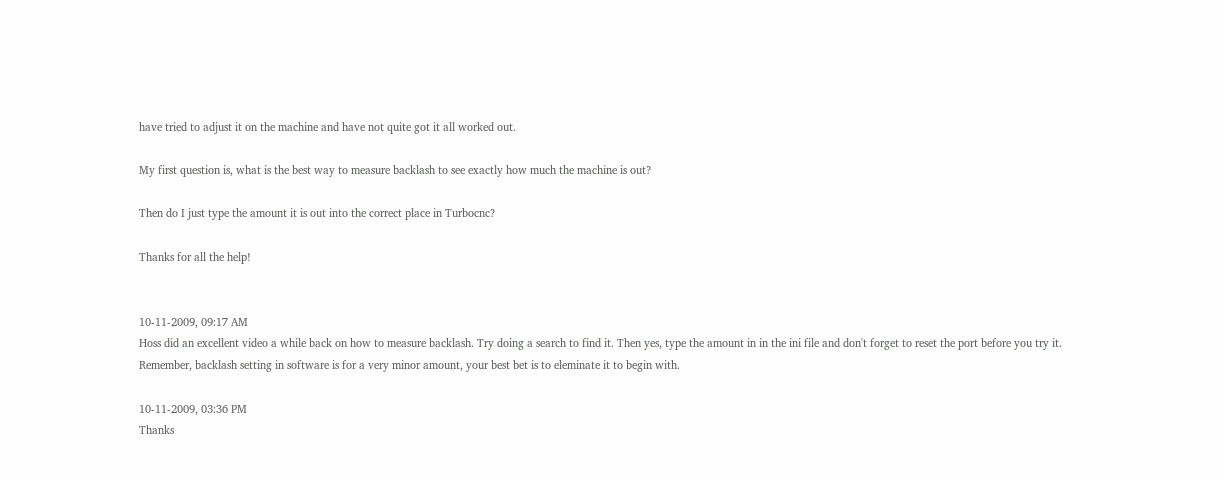have tried to adjust it on the machine and have not quite got it all worked out.

My first question is, what is the best way to measure backlash to see exactly how much the machine is out?

Then do I just type the amount it is out into the correct place in Turbocnc?

Thanks for all the help!


10-11-2009, 09:17 AM
Hoss did an excellent video a while back on how to measure backlash. Try doing a search to find it. Then yes, type the amount in in the ini file and don't forget to reset the port before you try it.
Remember, backlash setting in software is for a very minor amount, your best bet is to eleminate it to begin with.

10-11-2009, 03:36 PM
Thanks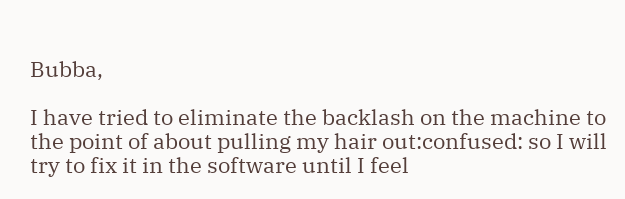Bubba,

I have tried to eliminate the backlash on the machine to the point of about pulling my hair out:confused: so I will try to fix it in the software until I feel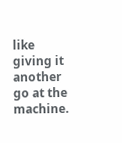like giving it another go at the machine.